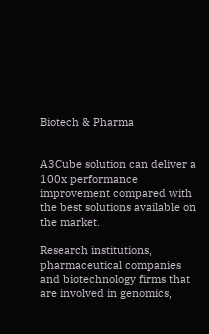Biotech & Pharma


A3Cube solution can deliver a 100x performance improvement compared with the best solutions available on the market.

Research institutions, pharmaceutical companies and biotechnology firms that are involved in genomics,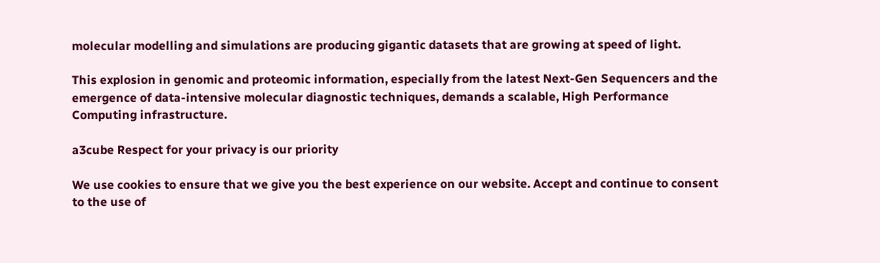molecular modelling and simulations are producing gigantic datasets that are growing at speed of light.

This explosion in genomic and proteomic information, especially from the latest Next-Gen Sequencers and the emergence of data-intensive molecular diagnostic techniques, demands a scalable, High Performance Computing infrastructure.

a3cube Respect for your privacy is our priority

We use cookies to ensure that we give you the best experience on our website. Accept and continue to consent to the use of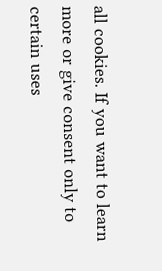all cookies. If you want to learn more or give consent only to certain uses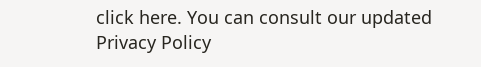click here. You can consult our updated Privacy Policy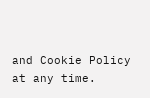and Cookie Policy at any time.